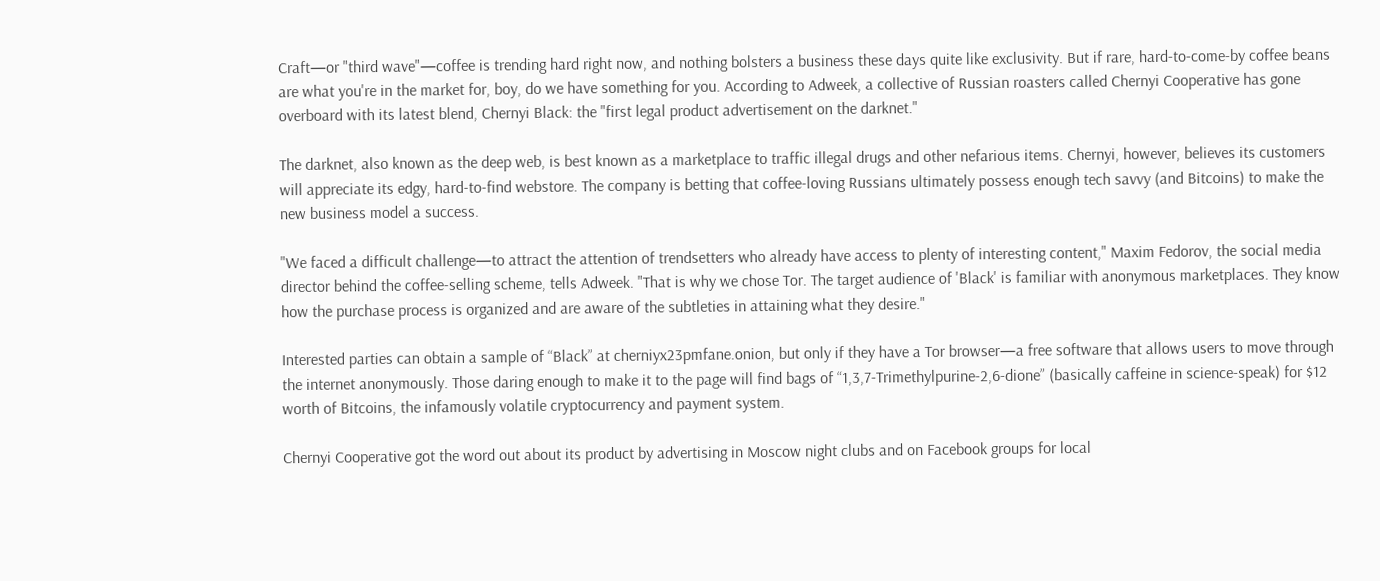Craft—or "third wave"—coffee is trending hard right now, and nothing bolsters a business these days quite like exclusivity. But if rare, hard-to-come-by coffee beans are what you're in the market for, boy, do we have something for you. According to Adweek, a collective of Russian roasters called Chernyi Cooperative has gone overboard with its latest blend, Chernyi Black: the "first legal product advertisement on the darknet."

The darknet, also known as the deep web, is best known as a marketplace to traffic illegal drugs and other nefarious items. Chernyi, however, believes its customers will appreciate its edgy, hard-to-find webstore. The company is betting that coffee-loving Russians ultimately possess enough tech savvy (and Bitcoins) to make the new business model a success.

"We faced a difficult challenge—to attract the attention of trendsetters who already have access to plenty of interesting content," Maxim Fedorov, the social media director behind the coffee-selling scheme, tells Adweek. "That is why we chose Tor. The target audience of 'Black' is familiar with anonymous marketplaces. They know how the purchase process is organized and are aware of the subtleties in attaining what they desire."

Interested parties can obtain a sample of “Black” at cherniyx23pmfane.onion, but only if they have a Tor browser—a free software that allows users to move through the internet anonymously. Those daring enough to make it to the page will find bags of “1,3,7-Trimethylpurine-2,6-dione” (basically caffeine in science-speak) for $12 worth of Bitcoins, the infamously volatile cryptocurrency and payment system.

Chernyi Cooperative got the word out about its product by advertising in Moscow night clubs and on Facebook groups for local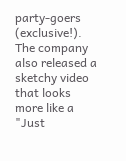party-goers (exclusive!). The company also released a sketchy video that looks more like a "Just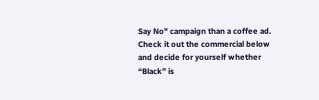Say No" campaign than a coffee ad. Check it out the commercial below and decide for yourself whether “Black” is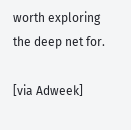worth exploring the deep net for.

[via Adweek]